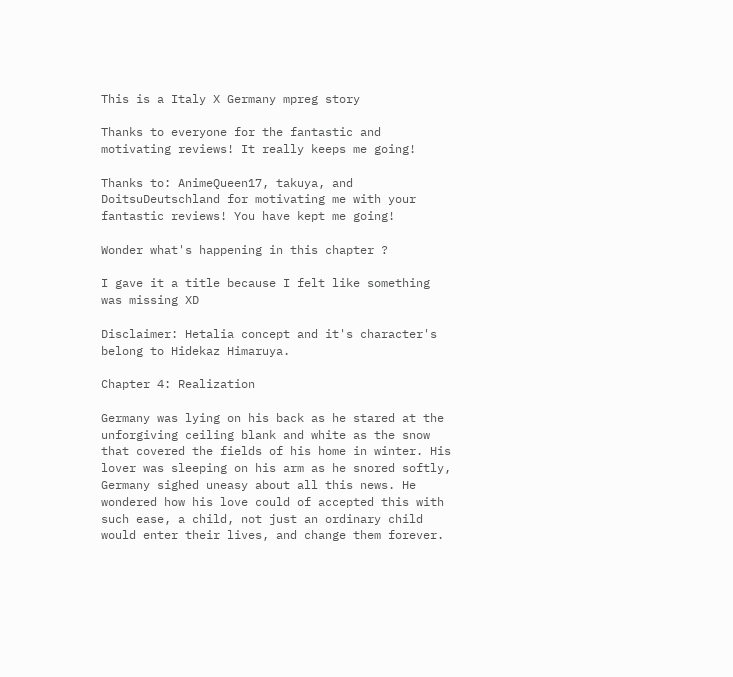This is a Italy X Germany mpreg story

Thanks to everyone for the fantastic and motivating reviews! It really keeps me going!

Thanks to: AnimeQueen17, takuya, and DoitsuDeutschland for motivating me with your fantastic reviews! You have kept me going!

Wonder what's happening in this chapter ?

I gave it a title because I felt like something was missing XD

Disclaimer: Hetalia concept and it's character's belong to Hidekaz Himaruya.

Chapter 4: Realization

Germany was lying on his back as he stared at the unforgiving ceiling blank and white as the snow that covered the fields of his home in winter. His lover was sleeping on his arm as he snored softly, Germany sighed uneasy about all this news. He wondered how his love could of accepted this with such ease, a child, not just an ordinary child would enter their lives, and change them forever.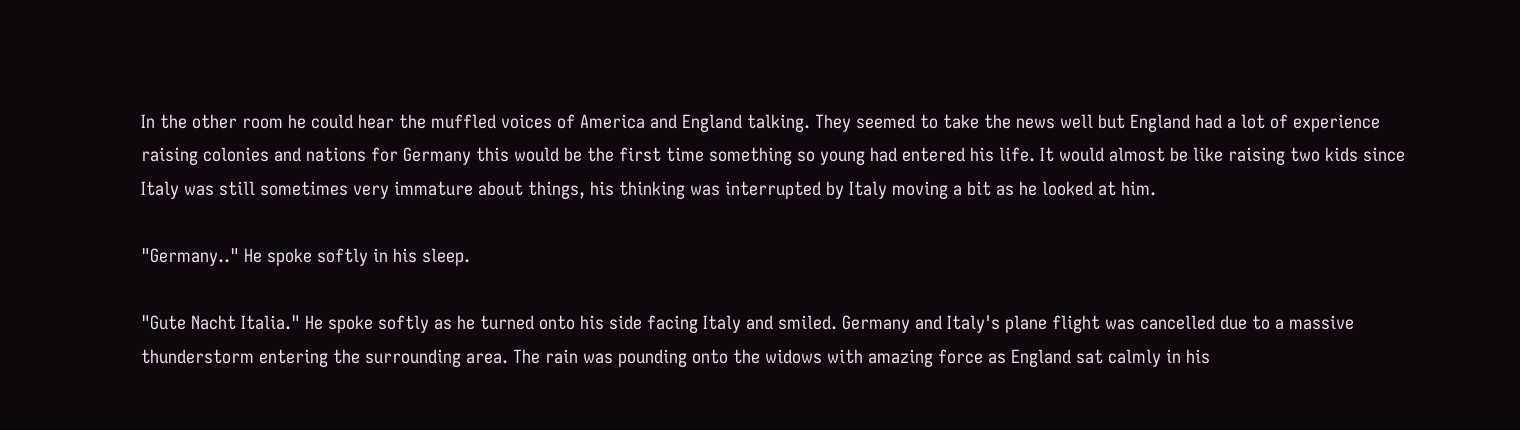In the other room he could hear the muffled voices of America and England talking. They seemed to take the news well but England had a lot of experience raising colonies and nations for Germany this would be the first time something so young had entered his life. It would almost be like raising two kids since Italy was still sometimes very immature about things, his thinking was interrupted by Italy moving a bit as he looked at him.

"Germany.." He spoke softly in his sleep.

"Gute Nacht Italia." He spoke softly as he turned onto his side facing Italy and smiled. Germany and Italy's plane flight was cancelled due to a massive thunderstorm entering the surrounding area. The rain was pounding onto the widows with amazing force as England sat calmly in his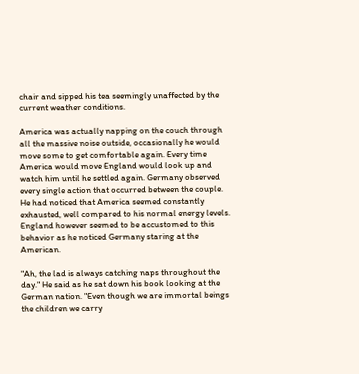chair and sipped his tea seemingly unaffected by the current weather conditions.

America was actually napping on the couch through all the massive noise outside, occasionally he would move some to get comfortable again. Every time America would move England would look up and watch him until he settled again. Germany observed every single action that occurred between the couple. He had noticed that America seemed constantly exhausted, well compared to his normal energy levels. England however seemed to be accustomed to this behavior as he noticed Germany staring at the American.

"Ah, the lad is always catching naps throughout the day." He said as he sat down his book looking at the German nation. "Even though we are immortal beings the children we carry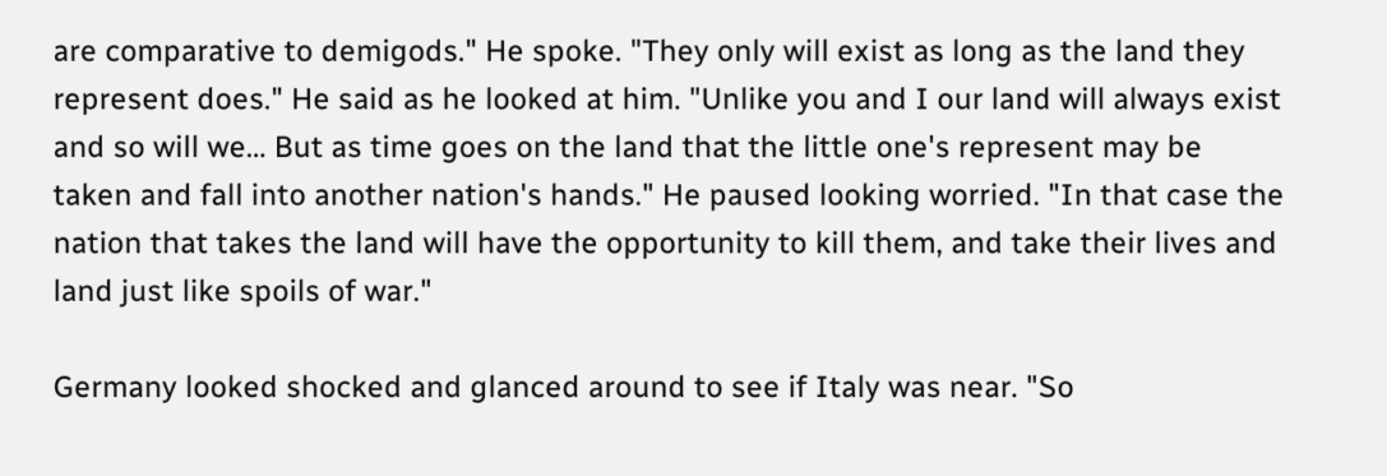are comparative to demigods." He spoke. "They only will exist as long as the land they represent does." He said as he looked at him. "Unlike you and I our land will always exist and so will we… But as time goes on the land that the little one's represent may be taken and fall into another nation's hands." He paused looking worried. "In that case the nation that takes the land will have the opportunity to kill them, and take their lives and land just like spoils of war."

Germany looked shocked and glanced around to see if Italy was near. "So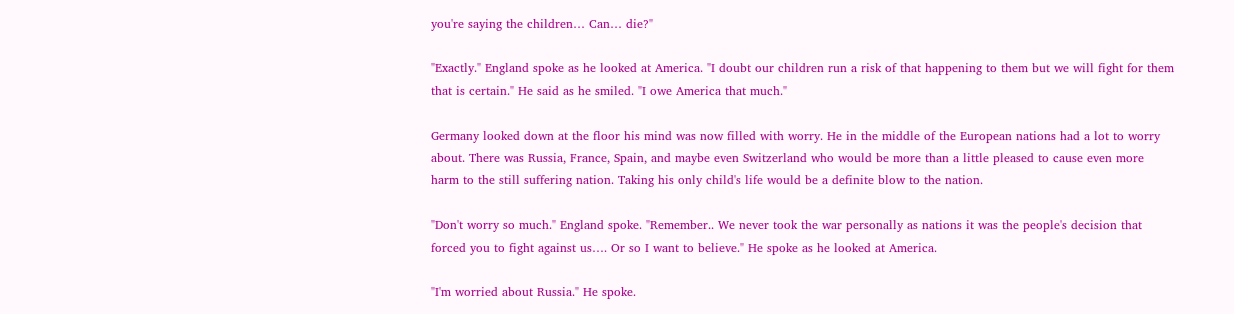you're saying the children… Can… die?"

"Exactly." England spoke as he looked at America. "I doubt our children run a risk of that happening to them but we will fight for them that is certain." He said as he smiled. "I owe America that much."

Germany looked down at the floor his mind was now filled with worry. He in the middle of the European nations had a lot to worry about. There was Russia, France, Spain, and maybe even Switzerland who would be more than a little pleased to cause even more harm to the still suffering nation. Taking his only child's life would be a definite blow to the nation.

"Don't worry so much." England spoke. "Remember.. We never took the war personally as nations it was the people's decision that forced you to fight against us…. Or so I want to believe." He spoke as he looked at America.

"I'm worried about Russia." He spoke.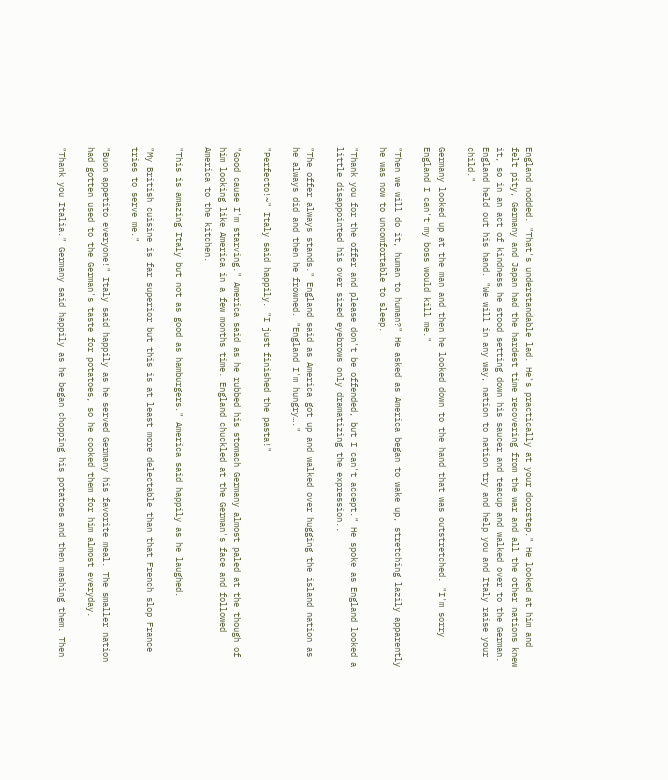England nodded. "That's understandable lad. He's practically at your doorstep." He looked at him and felt pity, Germany and Japan had the hardest time recovering from the war and all the other nations knew it, so in an act of kindness he stood setting down his saucer and teacup and walked over to the German. England held out his hand. "We will in any way, nation to nation try and help you and Italy raise your child."

Germany looked up at the man and then he looked down to the hand that was outstretched. "I'm sorry England I can't my boss would kill me."

"Then we will do it, human to human?" He asked as America began to wake up, stretching lazily apparently he was now to uncomfortable to sleep.

"Thank you for the offer and please don't be offended, but I can't accept." He spoke as England looked a little disappointed his over sized eyebrows only dramatizing the expression..

"The offer always stands." England said as America got up and walked over hugging the island nation as he always did and then he frowned. "England I'm hungry…."

"Perfecto!~" Italy said happily. "I just finished the pasta!"

"Good cause I'm starving." America said as he rubbed his stomach Germany almost paled at the though of him looking like America in a few months time. England chuckled at the German's face and followed America to the kitchen.

"This is amazing Italy but not as good as hamburgers." America said happily as he laughed.

"My British cuisine is far superior but this is at least more delectable than that French slop France tries to serve me."

"Buon appetito everyone!" Italy said happily as he served Germany his favorite meal. The smaller nation had gotten used to the German's taste for potatoes, so he cooked them for him almost everyday.

"Thank you Italia." Germany said happily as he began chopping his potatoes and then mashing them. Then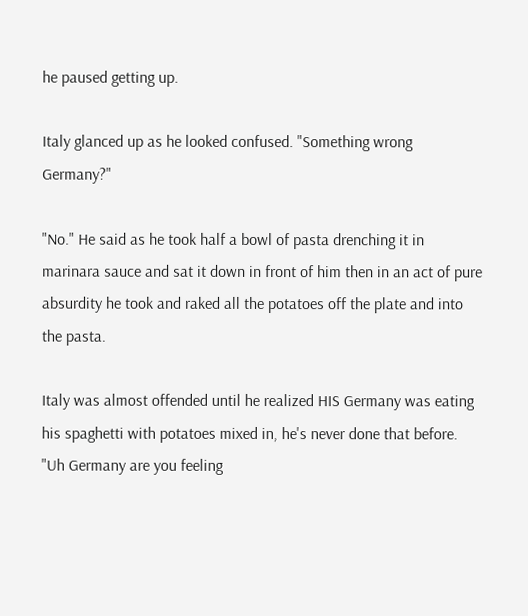he paused getting up.

Italy glanced up as he looked confused. "Something wrong Germany?"

"No." He said as he took half a bowl of pasta drenching it in marinara sauce and sat it down in front of him then in an act of pure absurdity he took and raked all the potatoes off the plate and into the pasta.

Italy was almost offended until he realized HIS Germany was eating his spaghetti with potatoes mixed in, he's never done that before. "Uh Germany are you feeling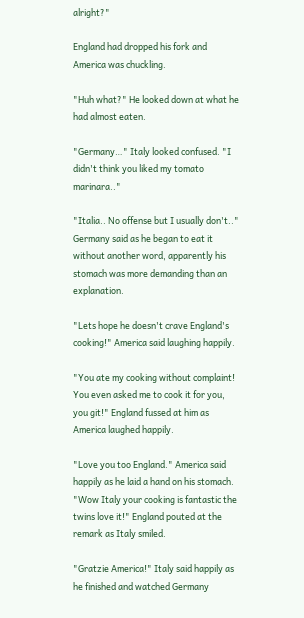alright?"

England had dropped his fork and America was chuckling.

"Huh what?" He looked down at what he had almost eaten.

"Germany…" Italy looked confused. "I didn't think you liked my tomato marinara.."

"Italia.. No offense but I usually don't.." Germany said as he began to eat it without another word, apparently his stomach was more demanding than an explanation.

"Lets hope he doesn't crave England's cooking!" America said laughing happily.

"You ate my cooking without complaint! You even asked me to cook it for you, you git!" England fussed at him as America laughed happily.

"Love you too England." America said happily as he laid a hand on his stomach. "Wow Italy your cooking is fantastic the twins love it!" England pouted at the remark as Italy smiled.

"Gratzie America!" Italy said happily as he finished and watched Germany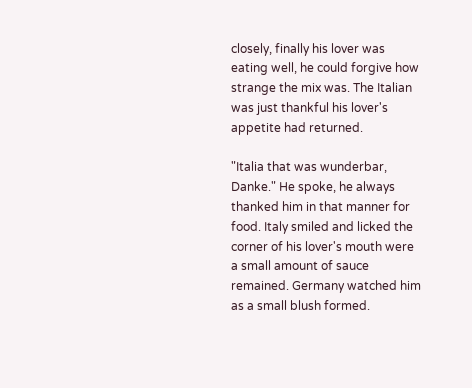closely, finally his lover was eating well, he could forgive how strange the mix was. The Italian was just thankful his lover's appetite had returned.

"Italia that was wunderbar, Danke." He spoke, he always thanked him in that manner for food. Italy smiled and licked the corner of his lover's mouth were a small amount of sauce remained. Germany watched him as a small blush formed.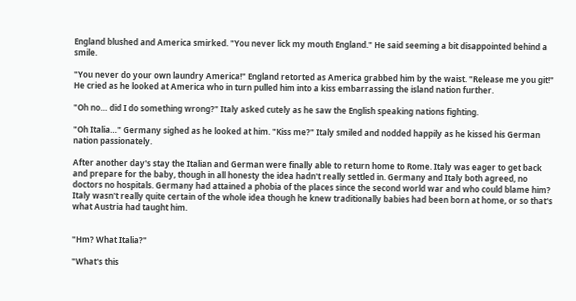England blushed and America smirked. "You never lick my mouth England." He said seeming a bit disappointed behind a smile.

"You never do your own laundry America!" England retorted as America grabbed him by the waist. "Release me you git!" He cried as he looked at America who in turn pulled him into a kiss embarrassing the island nation further.

"Oh no… did I do something wrong?" Italy asked cutely as he saw the English speaking nations fighting.

"Oh Italia…" Germany sighed as he looked at him. "Kiss me?" Italy smiled and nodded happily as he kissed his German nation passionately.

After another day's stay the Italian and German were finally able to return home to Rome. Italy was eager to get back and prepare for the baby, though in all honesty the idea hadn't really settled in. Germany and Italy both agreed, no doctors no hospitals. Germany had attained a phobia of the places since the second world war and who could blame him? Italy wasn't really quite certain of the whole idea though he knew traditionally babies had been born at home, or so that's what Austria had taught him.


"Hm? What Italia?"

"What's this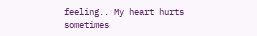feeling.. My heart hurts sometimes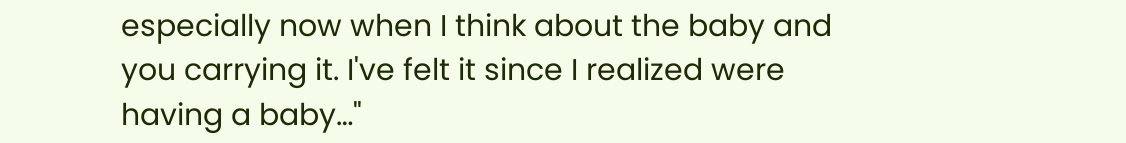especially now when I think about the baby and you carrying it. I've felt it since I realized were having a baby…"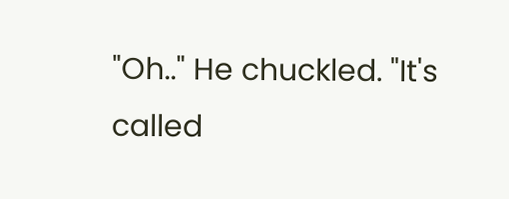"Oh.." He chuckled. "It's called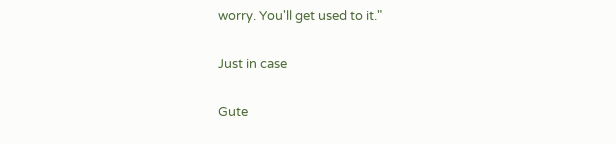worry. You'll get used to it."

Just in case

Gute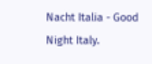Nacht Italia - Good Night Italy.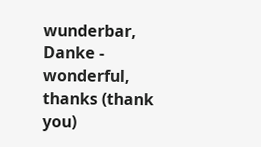wunderbar, Danke - wonderful, thanks (thank you)